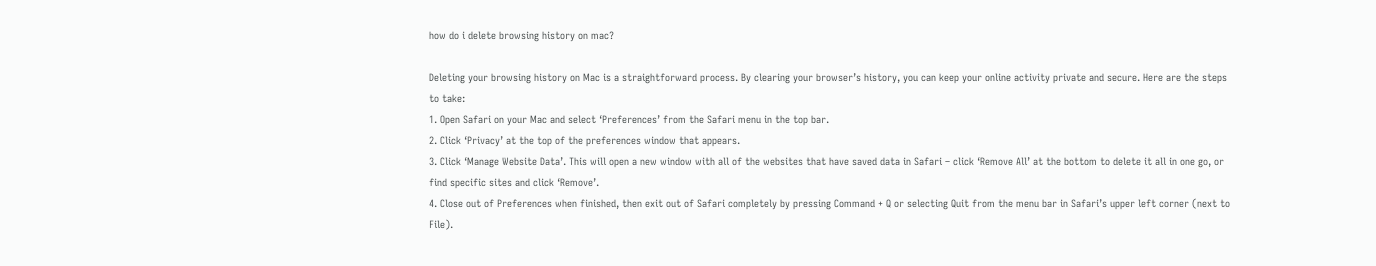how do i delete browsing history on mac?

Deleting your browsing history on Mac is a straightforward process. By clearing your browser’s history, you can keep your online activity private and secure. Here are the steps to take:
1. Open Safari on your Mac and select ‘Preferences’ from the Safari menu in the top bar.
2. Click ‘Privacy’ at the top of the preferences window that appears.
3. Click ‘Manage Website Data’. This will open a new window with all of the websites that have saved data in Safari – click ‘Remove All’ at the bottom to delete it all in one go, or find specific sites and click ‘Remove’.
4. Close out of Preferences when finished, then exit out of Safari completely by pressing Command + Q or selecting Quit from the menu bar in Safari’s upper left corner (next to File).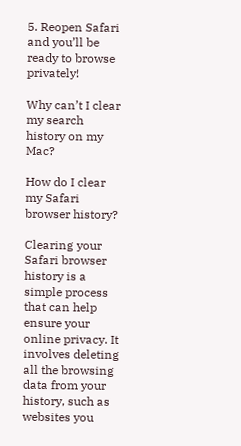5. Reopen Safari and you’ll be ready to browse privately!

Why can’t I clear my search history on my Mac?

How do I clear my Safari browser history?

Clearing your Safari browser history is a simple process that can help ensure your online privacy. It involves deleting all the browsing data from your history, such as websites you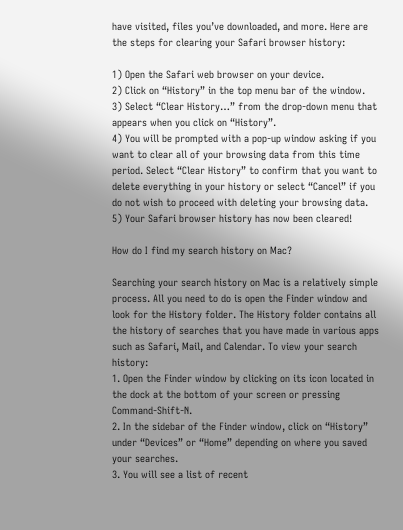have visited, files you’ve downloaded, and more. Here are the steps for clearing your Safari browser history:

1) Open the Safari web browser on your device.
2) Click on “History” in the top menu bar of the window.
3) Select “Clear History…” from the drop-down menu that appears when you click on “History”.
4) You will be prompted with a pop-up window asking if you want to clear all of your browsing data from this time period. Select “Clear History” to confirm that you want to delete everything in your history or select “Cancel” if you do not wish to proceed with deleting your browsing data.
5) Your Safari browser history has now been cleared!

How do I find my search history on Mac?

Searching your search history on Mac is a relatively simple process. All you need to do is open the Finder window and look for the History folder. The History folder contains all the history of searches that you have made in various apps such as Safari, Mail, and Calendar. To view your search history:
1. Open the Finder window by clicking on its icon located in the dock at the bottom of your screen or pressing Command-Shift-N.
2. In the sidebar of the Finder window, click on “History” under “Devices” or “Home” depending on where you saved your searches.
3. You will see a list of recent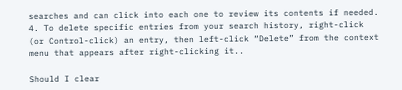searches and can click into each one to review its contents if needed.
4. To delete specific entries from your search history, right-click (or Control-click) an entry, then left-click “Delete” from the context menu that appears after right-clicking it..

Should I clear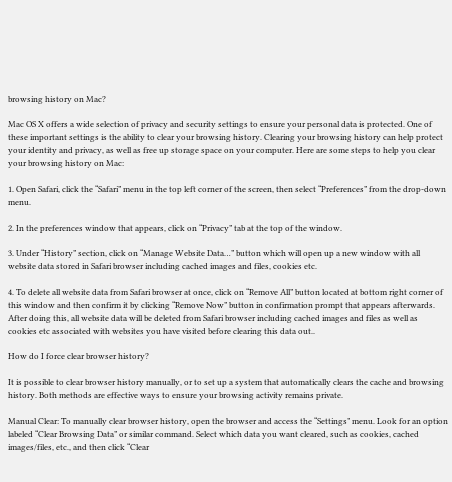browsing history on Mac?

Mac OS X offers a wide selection of privacy and security settings to ensure your personal data is protected. One of these important settings is the ability to clear your browsing history. Clearing your browsing history can help protect your identity and privacy, as well as free up storage space on your computer. Here are some steps to help you clear your browsing history on Mac:

1. Open Safari, click the “Safari” menu in the top left corner of the screen, then select “Preferences” from the drop-down menu.

2. In the preferences window that appears, click on “Privacy” tab at the top of the window.

3. Under “History” section, click on “Manage Website Data…” button which will open up a new window with all website data stored in Safari browser including cached images and files, cookies etc.

4. To delete all website data from Safari browser at once, click on “Remove All” button located at bottom right corner of this window and then confirm it by clicking “Remove Now” button in confirmation prompt that appears afterwards. After doing this, all website data will be deleted from Safari browser including cached images and files as well as cookies etc associated with websites you have visited before clearing this data out..

How do I force clear browser history?

It is possible to clear browser history manually, or to set up a system that automatically clears the cache and browsing history. Both methods are effective ways to ensure your browsing activity remains private.

Manual Clear: To manually clear browser history, open the browser and access the “Settings” menu. Look for an option labeled “Clear Browsing Data” or similar command. Select which data you want cleared, such as cookies, cached images/files, etc., and then click “Clear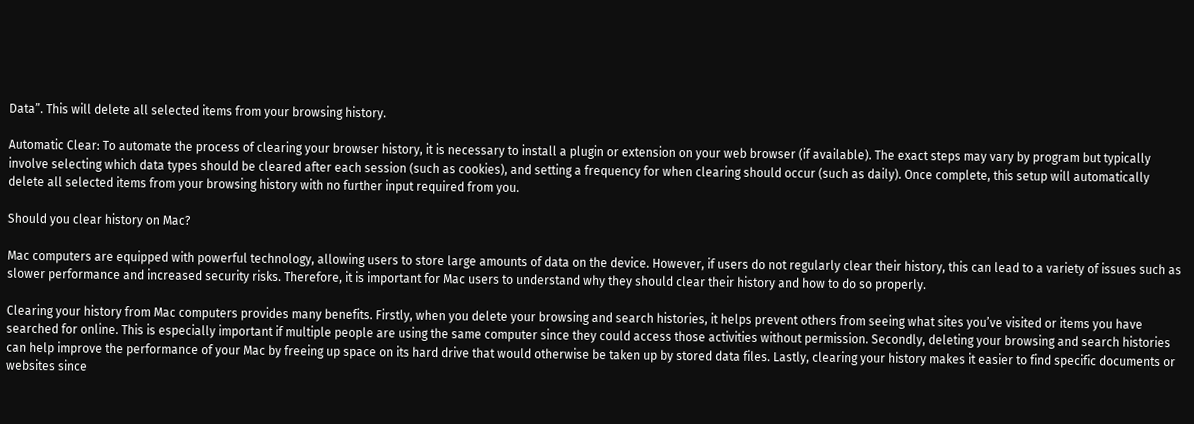Data”. This will delete all selected items from your browsing history.

Automatic Clear: To automate the process of clearing your browser history, it is necessary to install a plugin or extension on your web browser (if available). The exact steps may vary by program but typically involve selecting which data types should be cleared after each session (such as cookies), and setting a frequency for when clearing should occur (such as daily). Once complete, this setup will automatically delete all selected items from your browsing history with no further input required from you.

Should you clear history on Mac?

Mac computers are equipped with powerful technology, allowing users to store large amounts of data on the device. However, if users do not regularly clear their history, this can lead to a variety of issues such as slower performance and increased security risks. Therefore, it is important for Mac users to understand why they should clear their history and how to do so properly.

Clearing your history from Mac computers provides many benefits. Firstly, when you delete your browsing and search histories, it helps prevent others from seeing what sites you’ve visited or items you have searched for online. This is especially important if multiple people are using the same computer since they could access those activities without permission. Secondly, deleting your browsing and search histories can help improve the performance of your Mac by freeing up space on its hard drive that would otherwise be taken up by stored data files. Lastly, clearing your history makes it easier to find specific documents or websites since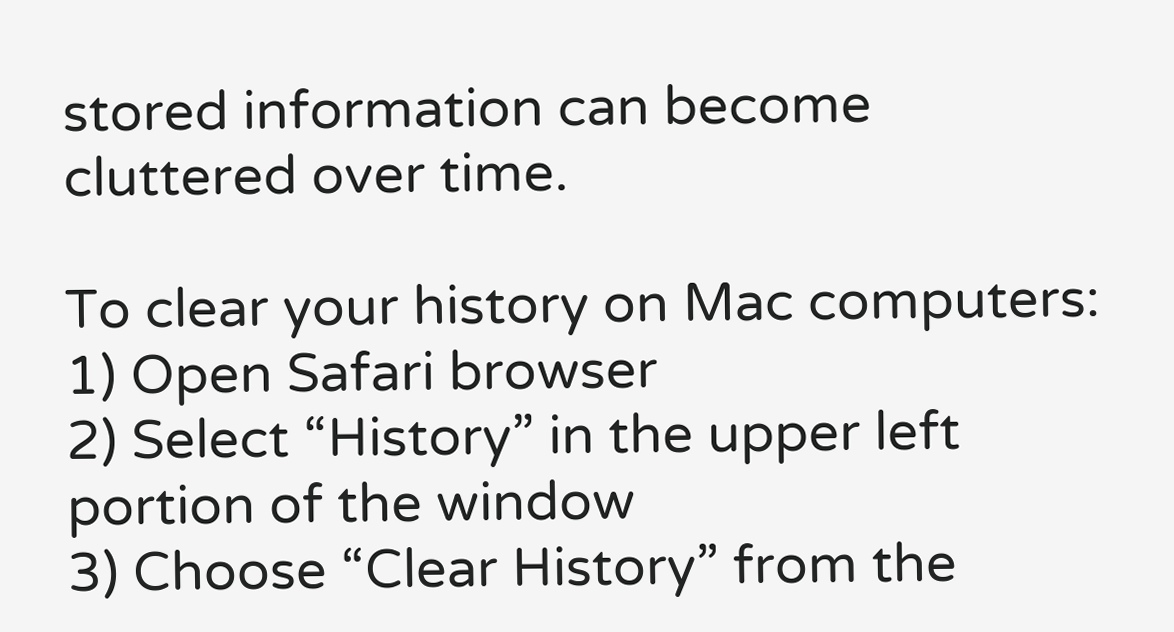stored information can become cluttered over time.

To clear your history on Mac computers:
1) Open Safari browser
2) Select “History” in the upper left portion of the window
3) Choose “Clear History” from the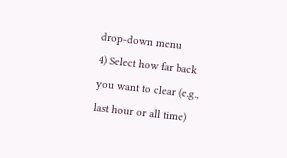drop-down menu
4) Select how far back you want to clear (e.g., last hour or all time)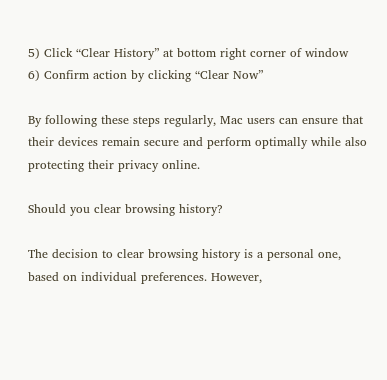5) Click “Clear History” at bottom right corner of window
6) Confirm action by clicking “Clear Now”

By following these steps regularly, Mac users can ensure that their devices remain secure and perform optimally while also protecting their privacy online.

Should you clear browsing history?

The decision to clear browsing history is a personal one, based on individual preferences. However,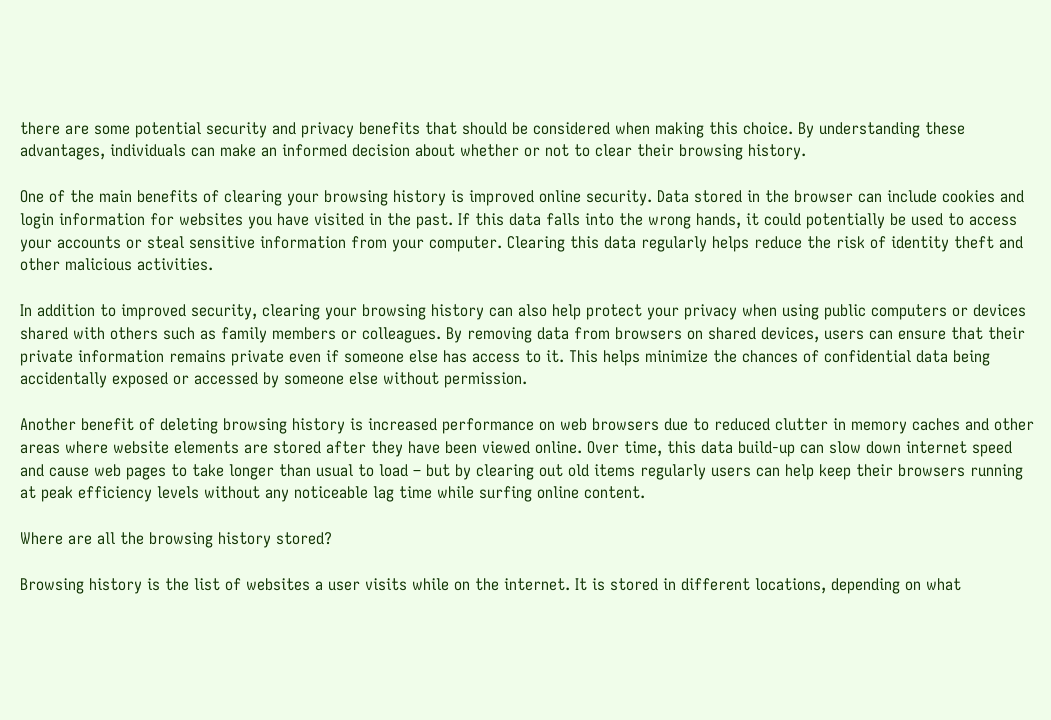there are some potential security and privacy benefits that should be considered when making this choice. By understanding these advantages, individuals can make an informed decision about whether or not to clear their browsing history.

One of the main benefits of clearing your browsing history is improved online security. Data stored in the browser can include cookies and login information for websites you have visited in the past. If this data falls into the wrong hands, it could potentially be used to access your accounts or steal sensitive information from your computer. Clearing this data regularly helps reduce the risk of identity theft and other malicious activities.

In addition to improved security, clearing your browsing history can also help protect your privacy when using public computers or devices shared with others such as family members or colleagues. By removing data from browsers on shared devices, users can ensure that their private information remains private even if someone else has access to it. This helps minimize the chances of confidential data being accidentally exposed or accessed by someone else without permission.

Another benefit of deleting browsing history is increased performance on web browsers due to reduced clutter in memory caches and other areas where website elements are stored after they have been viewed online. Over time, this data build-up can slow down internet speed and cause web pages to take longer than usual to load – but by clearing out old items regularly users can help keep their browsers running at peak efficiency levels without any noticeable lag time while surfing online content.

Where are all the browsing history stored?

Browsing history is the list of websites a user visits while on the internet. It is stored in different locations, depending on what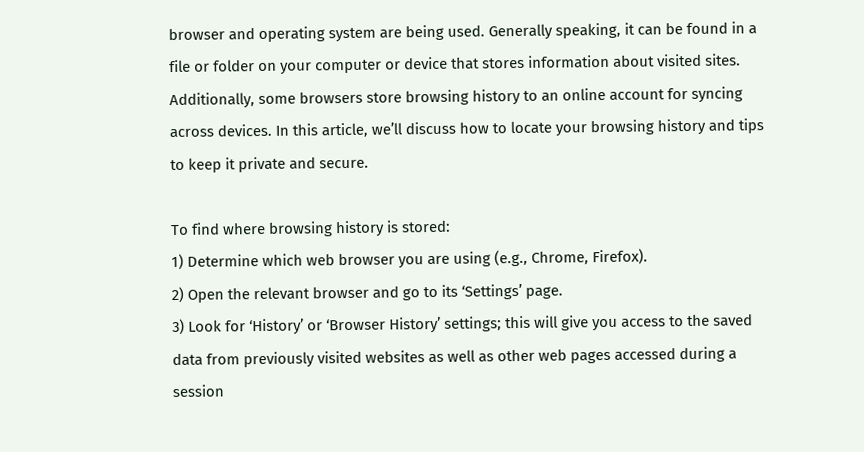browser and operating system are being used. Generally speaking, it can be found in a file or folder on your computer or device that stores information about visited sites. Additionally, some browsers store browsing history to an online account for syncing across devices. In this article, we’ll discuss how to locate your browsing history and tips to keep it private and secure.

To find where browsing history is stored:
1) Determine which web browser you are using (e.g., Chrome, Firefox).
2) Open the relevant browser and go to its ‘Settings’ page.
3) Look for ‘History’ or ‘Browser History’ settings; this will give you access to the saved data from previously visited websites as well as other web pages accessed during a session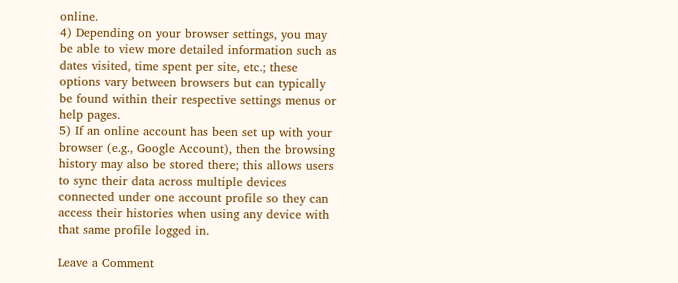online.
4) Depending on your browser settings, you may be able to view more detailed information such as dates visited, time spent per site, etc.; these options vary between browsers but can typically be found within their respective settings menus or help pages.
5) If an online account has been set up with your browser (e.g., Google Account), then the browsing history may also be stored there; this allows users to sync their data across multiple devices connected under one account profile so they can access their histories when using any device with that same profile logged in.

Leave a Comment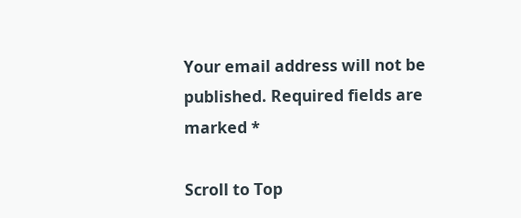Your email address will not be published. Required fields are marked *

Scroll to Top